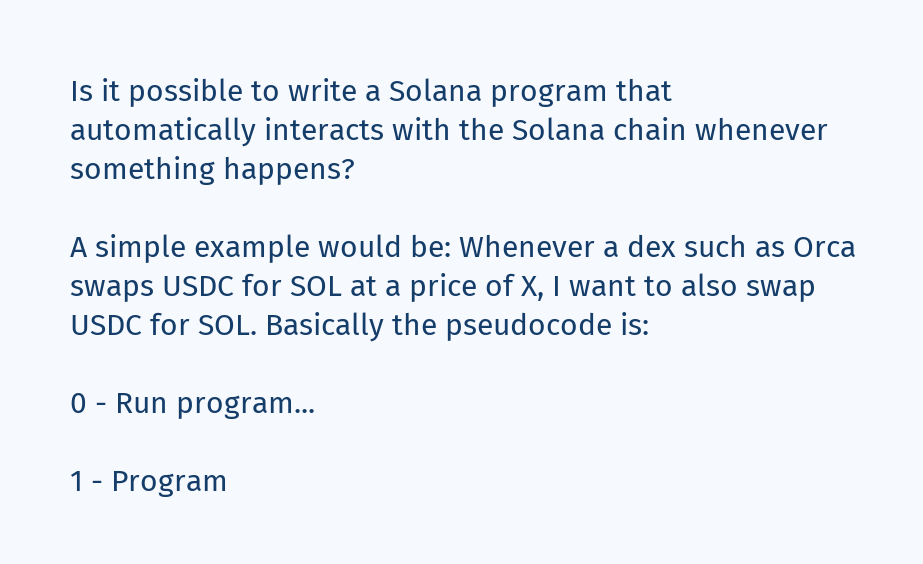Is it possible to write a Solana program that automatically interacts with the Solana chain whenever something happens?

A simple example would be: Whenever a dex such as Orca swaps USDC for SOL at a price of X, I want to also swap USDC for SOL. Basically the pseudocode is:

0 - Run program...

1 - Program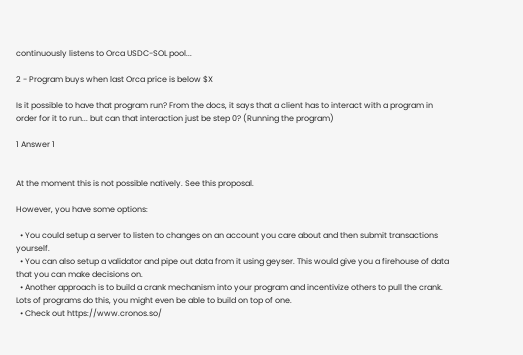continuously listens to Orca USDC-SOL pool...

2 - Program buys when last Orca price is below $X

Is it possible to have that program run? From the docs, it says that a client has to interact with a program in order for it to run... but can that interaction just be step 0? (Running the program)

1 Answer 1


At the moment this is not possible natively. See this proposal.

However, you have some options:

  • You could setup a server to listen to changes on an account you care about and then submit transactions yourself.
  • You can also setup a validator and pipe out data from it using geyser. This would give you a firehouse of data that you can make decisions on.
  • Another approach is to build a crank mechanism into your program and incentivize others to pull the crank. Lots of programs do this, you might even be able to build on top of one.
  • Check out https://www.cronos.so/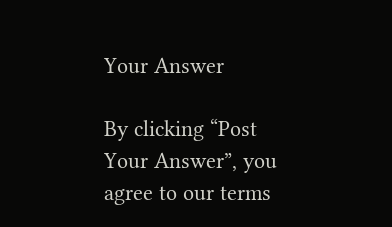Your Answer

By clicking “Post Your Answer”, you agree to our terms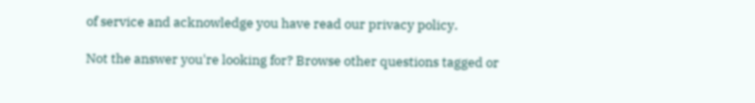of service and acknowledge you have read our privacy policy.

Not the answer you're looking for? Browse other questions tagged or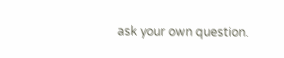ask your own question.